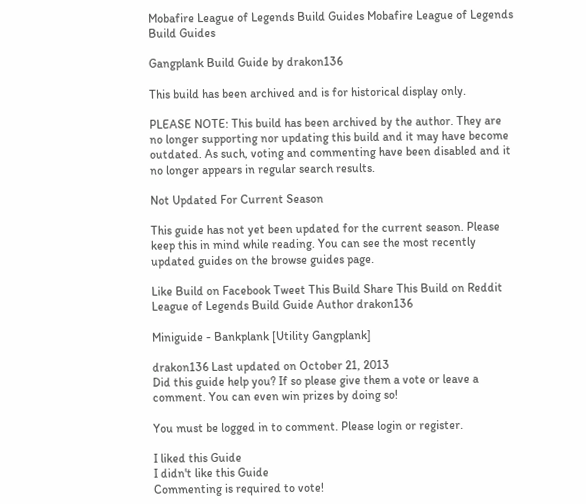Mobafire League of Legends Build Guides Mobafire League of Legends Build Guides

Gangplank Build Guide by drakon136

This build has been archived and is for historical display only.

PLEASE NOTE: This build has been archived by the author. They are no longer supporting nor updating this build and it may have become outdated. As such, voting and commenting have been disabled and it no longer appears in regular search results.

Not Updated For Current Season

This guide has not yet been updated for the current season. Please keep this in mind while reading. You can see the most recently updated guides on the browse guides page.

Like Build on Facebook Tweet This Build Share This Build on Reddit
League of Legends Build Guide Author drakon136

Miniguide - Bankplank [Utility Gangplank]

drakon136 Last updated on October 21, 2013
Did this guide help you? If so please give them a vote or leave a comment. You can even win prizes by doing so!

You must be logged in to comment. Please login or register.

I liked this Guide
I didn't like this Guide
Commenting is required to vote!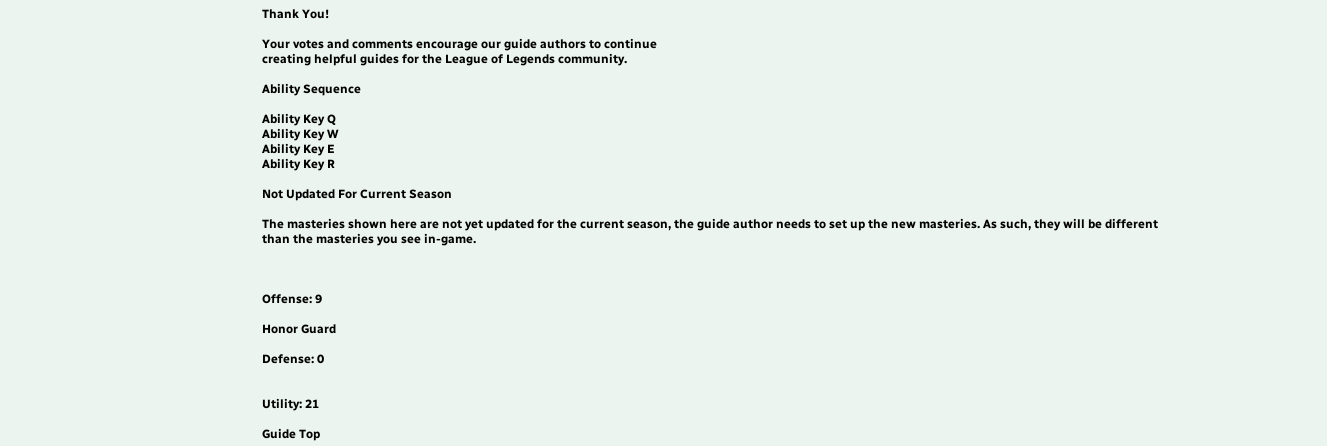Thank You!

Your votes and comments encourage our guide authors to continue
creating helpful guides for the League of Legends community.

Ability Sequence

Ability Key Q
Ability Key W
Ability Key E
Ability Key R

Not Updated For Current Season

The masteries shown here are not yet updated for the current season, the guide author needs to set up the new masteries. As such, they will be different than the masteries you see in-game.



Offense: 9

Honor Guard

Defense: 0


Utility: 21

Guide Top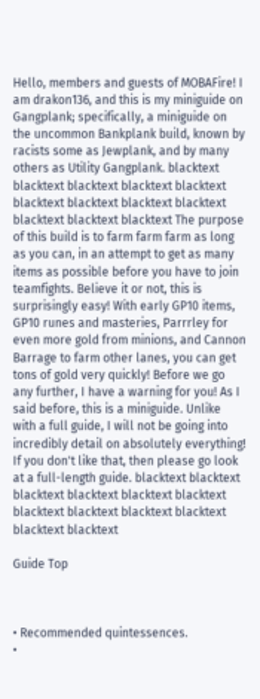Hello, members and guests of MOBAFire! I am drakon136, and this is my miniguide on Gangplank; specifically, a miniguide on the uncommon Bankplank build, known by racists some as Jewplank, and by many others as Utility Gangplank. blacktext blacktext blacktext blacktext blacktext blacktext blacktext blacktext blacktext blacktext blacktext blacktext The purpose of this build is to farm farm farm as long as you can, in an attempt to get as many items as possible before you have to join teamfights. Believe it or not, this is surprisingly easy! With early GP10 items, GP10 runes and masteries, Parrrley for even more gold from minions, and Cannon Barrage to farm other lanes, you can get tons of gold very quickly! Before we go any further, I have a warning for you! As I said before, this is a miniguide. Unlike with a full guide, I will not be going into incredibly detail on absolutely everything! If you don't like that, then please go look at a full-length guide. blacktext blacktext blacktext blacktext blacktext blacktext blacktext blacktext blacktext blacktext blacktext blacktext

Guide Top



• Recommended quintessences.
•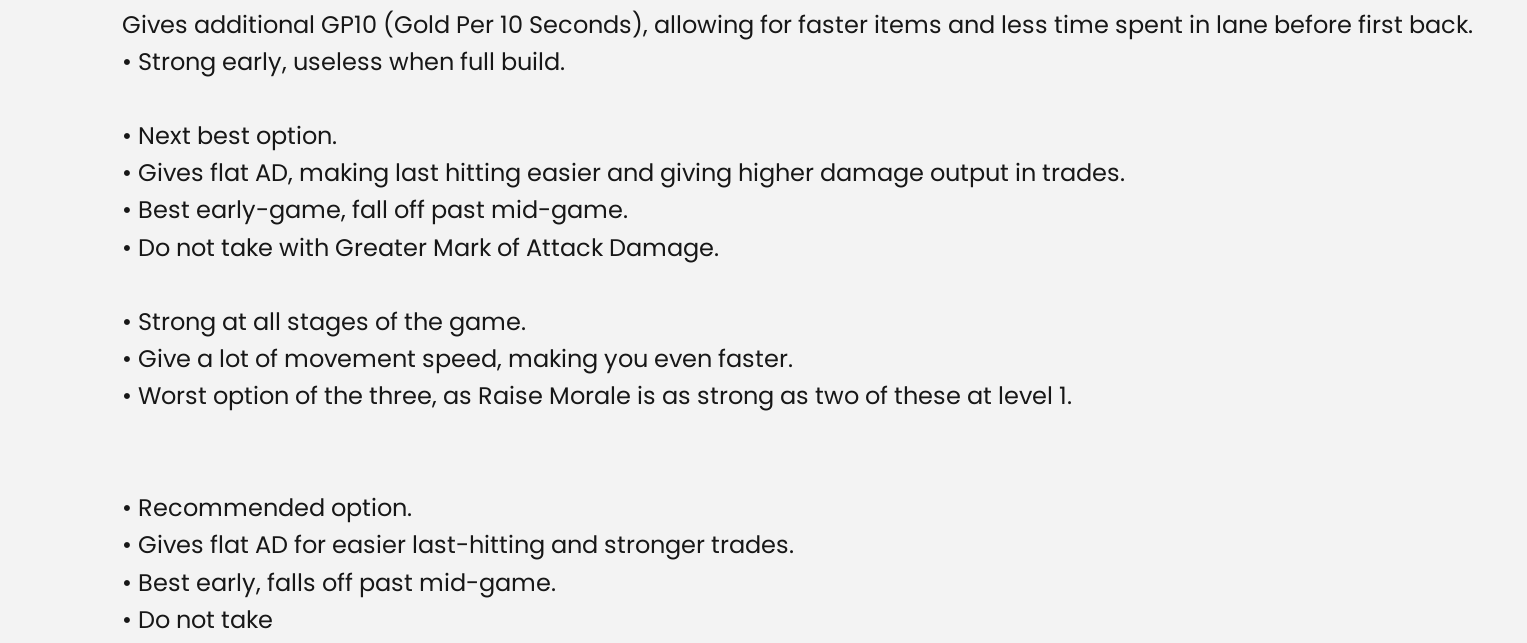Gives additional GP10 (Gold Per 10 Seconds), allowing for faster items and less time spent in lane before first back.
• Strong early, useless when full build.

• Next best option.
• Gives flat AD, making last hitting easier and giving higher damage output in trades.
• Best early-game, fall off past mid-game.
• Do not take with Greater Mark of Attack Damage.

• Strong at all stages of the game.
• Give a lot of movement speed, making you even faster.
• Worst option of the three, as Raise Morale is as strong as two of these at level 1.


• Recommended option.
• Gives flat AD for easier last-hitting and stronger trades.
• Best early, falls off past mid-game.
• Do not take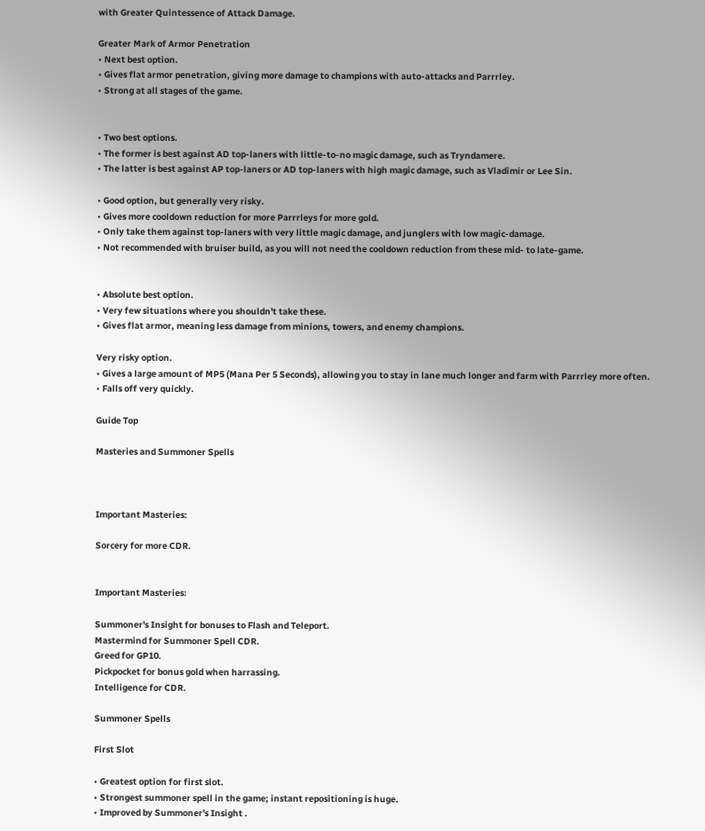with Greater Quintessence of Attack Damage.

Greater Mark of Armor Penetration
• Next best option.
• Gives flat armor penetration, giving more damage to champions with auto-attacks and Parrrley.
• Strong at all stages of the game.


• Two best options.
• The former is best against AD top-laners with little-to-no magic damage, such as Tryndamere.
• The latter is best against AP top-laners or AD top-laners with high magic damage, such as Vladimir or Lee Sin.

• Good option, but generally very risky.
• Gives more cooldown reduction for more Parrrleys for more gold.
• Only take them against top-laners with very little magic damage, and junglers with low magic-damage.
• Not recommended with bruiser build, as you will not need the cooldown reduction from these mid- to late-game.


• Absolute best option.
• Very few situations where you shouldn't take these.
• Gives flat armor, meaning less damage from minions, towers, and enemy champions.

Very risky option.
• Gives a large amount of MP5 (Mana Per 5 Seconds), allowing you to stay in lane much longer and farm with Parrrley more often.
• Falls off very quickly.

Guide Top

Masteries and Summoner Spells



Important Masteries:

Sorcery for more CDR.


Important Masteries:

Summoner's Insight for bonuses to Flash and Teleport.
Mastermind for Summoner Spell CDR.
Greed for GP10.
Pickpocket for bonus gold when harrassing.
Intelligence for CDR.

Summoner Spells

First Slot

• Greatest option for first slot.
• Strongest summoner spell in the game; instant repositioning is huge.
• Improved by Summoner's Insight .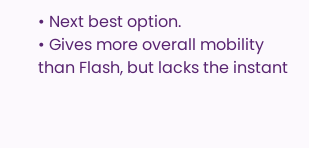• Next best option.
• Gives more overall mobility than Flash, but lacks the instant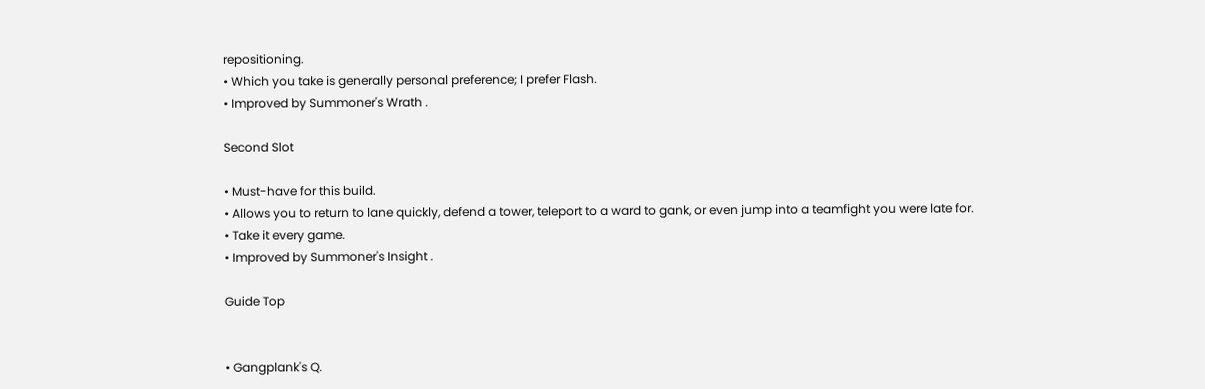repositioning.
• Which you take is generally personal preference; I prefer Flash.
• Improved by Summoner's Wrath .

Second Slot

• Must-have for this build.
• Allows you to return to lane quickly, defend a tower, teleport to a ward to gank, or even jump into a teamfight you were late for.
• Take it every game.
• Improved by Summoner's Insight .

Guide Top


• Gangplank's Q.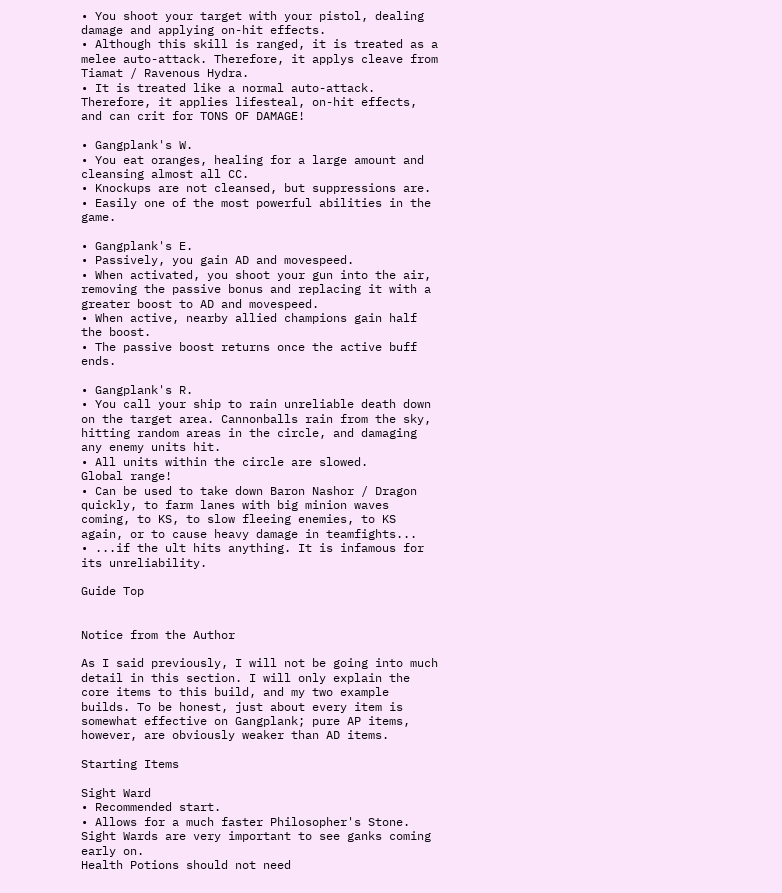• You shoot your target with your pistol, dealing damage and applying on-hit effects.
• Although this skill is ranged, it is treated as a melee auto-attack. Therefore, it applys cleave from Tiamat / Ravenous Hydra.
• It is treated like a normal auto-attack. Therefore, it applies lifesteal, on-hit effects, and can crit for TONS OF DAMAGE!

• Gangplank's W.
• You eat oranges, healing for a large amount and cleansing almost all CC.
• Knockups are not cleansed, but suppressions are.
• Easily one of the most powerful abilities in the game.

• Gangplank's E.
• Passively, you gain AD and movespeed.
• When activated, you shoot your gun into the air, removing the passive bonus and replacing it with a greater boost to AD and movespeed.
• When active, nearby allied champions gain half the boost.
• The passive boost returns once the active buff ends.

• Gangplank's R.
• You call your ship to rain unreliable death down on the target area. Cannonballs rain from the sky, hitting random areas in the circle, and damaging any enemy units hit.
• All units within the circle are slowed.
Global range!
• Can be used to take down Baron Nashor / Dragon quickly, to farm lanes with big minion waves coming, to KS, to slow fleeing enemies, to KS again, or to cause heavy damage in teamfights...
• ...if the ult hits anything. It is infamous for its unreliability.

Guide Top


Notice from the Author

As I said previously, I will not be going into much detail in this section. I will only explain the core items to this build, and my two example builds. To be honest, just about every item is somewhat effective on Gangplank; pure AP items, however, are obviously weaker than AD items.

Starting Items

Sight Ward
• Recommended start.
• Allows for a much faster Philosopher's Stone.
Sight Wards are very important to see ganks coming early on.
Health Potions should not need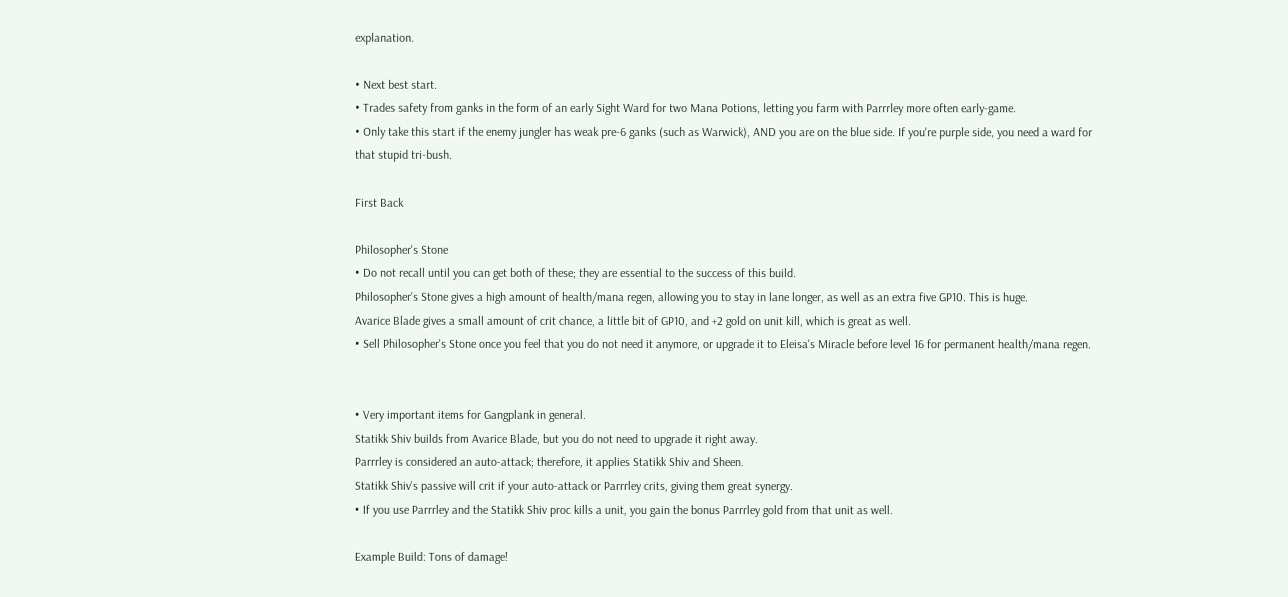explanation.

• Next best start.
• Trades safety from ganks in the form of an early Sight Ward for two Mana Potions, letting you farm with Parrrley more often early-game.
• Only take this start if the enemy jungler has weak pre-6 ganks (such as Warwick), AND you are on the blue side. If you're purple side, you need a ward for that stupid tri-bush.

First Back

Philosopher's Stone
• Do not recall until you can get both of these; they are essential to the success of this build.
Philosopher's Stone gives a high amount of health/mana regen, allowing you to stay in lane longer, as well as an extra five GP10. This is huge.
Avarice Blade gives a small amount of crit chance, a little bit of GP10, and +2 gold on unit kill, which is great as well.
• Sell Philosopher's Stone once you feel that you do not need it anymore, or upgrade it to Eleisa's Miracle before level 16 for permanent health/mana regen.


• Very important items for Gangplank in general.
Statikk Shiv builds from Avarice Blade, but you do not need to upgrade it right away.
Parrrley is considered an auto-attack; therefore, it applies Statikk Shiv and Sheen.
Statikk Shiv's passive will crit if your auto-attack or Parrrley crits, giving them great synergy.
• If you use Parrrley and the Statikk Shiv proc kills a unit, you gain the bonus Parrrley gold from that unit as well.

Example Build: Tons of damage!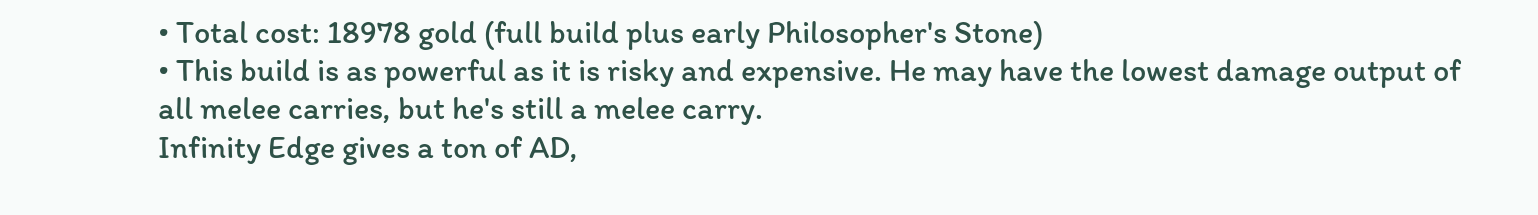• Total cost: 18978 gold (full build plus early Philosopher's Stone)
• This build is as powerful as it is risky and expensive. He may have the lowest damage output of all melee carries, but he's still a melee carry.
Infinity Edge gives a ton of AD,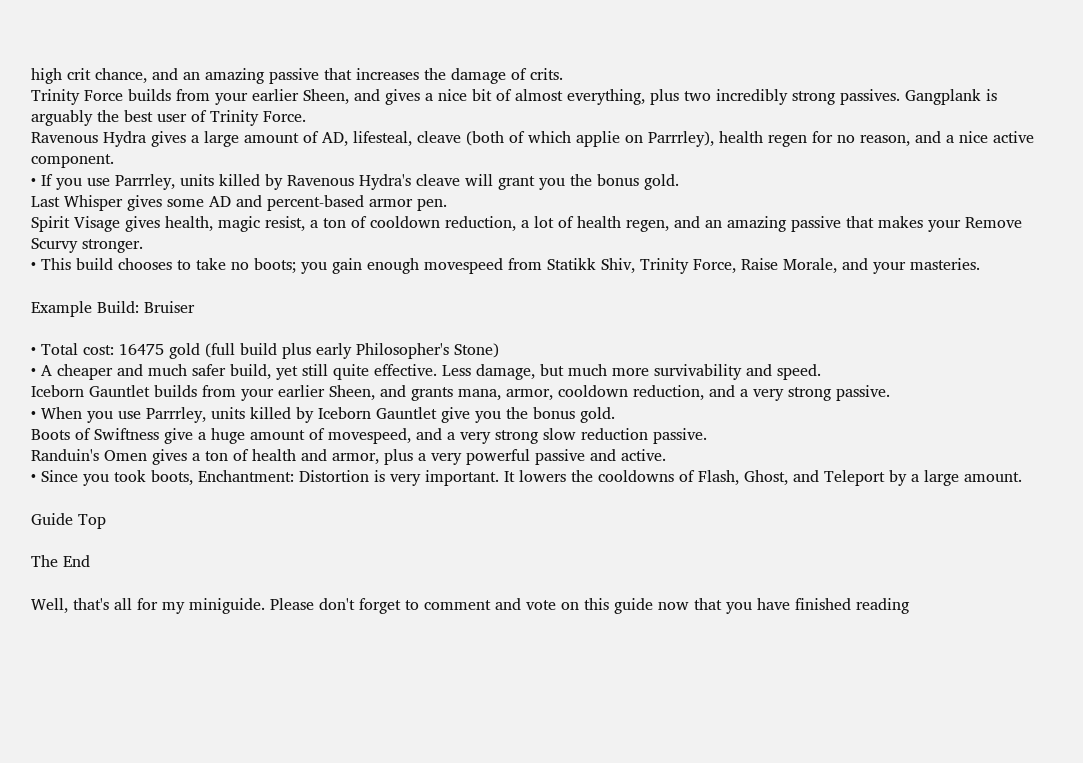high crit chance, and an amazing passive that increases the damage of crits.
Trinity Force builds from your earlier Sheen, and gives a nice bit of almost everything, plus two incredibly strong passives. Gangplank is arguably the best user of Trinity Force.
Ravenous Hydra gives a large amount of AD, lifesteal, cleave (both of which applie on Parrrley), health regen for no reason, and a nice active component.
• If you use Parrrley, units killed by Ravenous Hydra's cleave will grant you the bonus gold.
Last Whisper gives some AD and percent-based armor pen.
Spirit Visage gives health, magic resist, a ton of cooldown reduction, a lot of health regen, and an amazing passive that makes your Remove Scurvy stronger.
• This build chooses to take no boots; you gain enough movespeed from Statikk Shiv, Trinity Force, Raise Morale, and your masteries.

Example Build: Bruiser

• Total cost: 16475 gold (full build plus early Philosopher's Stone)
• A cheaper and much safer build, yet still quite effective. Less damage, but much more survivability and speed.
Iceborn Gauntlet builds from your earlier Sheen, and grants mana, armor, cooldown reduction, and a very strong passive.
• When you use Parrrley, units killed by Iceborn Gauntlet give you the bonus gold.
Boots of Swiftness give a huge amount of movespeed, and a very strong slow reduction passive.
Randuin's Omen gives a ton of health and armor, plus a very powerful passive and active.
• Since you took boots, Enchantment: Distortion is very important. It lowers the cooldowns of Flash, Ghost, and Teleport by a large amount.

Guide Top

The End

Well, that's all for my miniguide. Please don't forget to comment and vote on this guide now that you have finished reading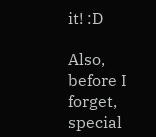it! :D

Also, before I forget, special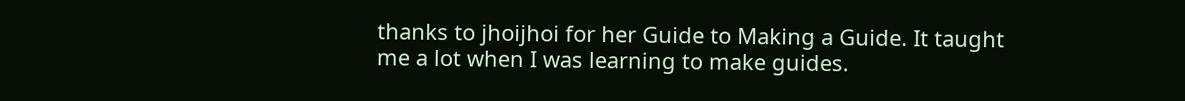thanks to jhoijhoi for her Guide to Making a Guide. It taught me a lot when I was learning to make guides.